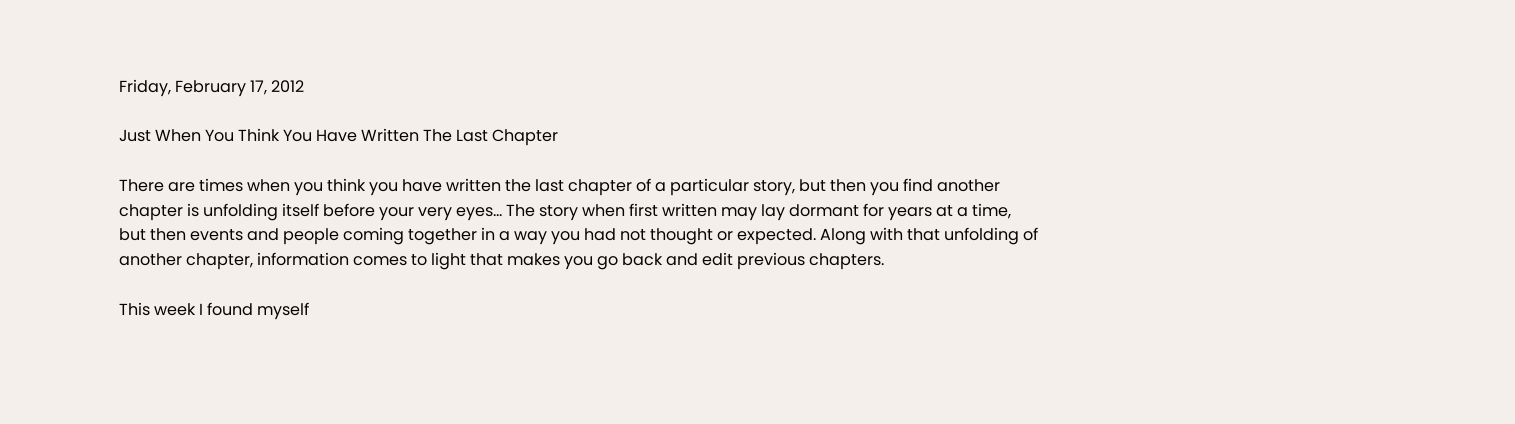Friday, February 17, 2012

Just When You Think You Have Written The Last Chapter

There are times when you think you have written the last chapter of a particular story, but then you find another chapter is unfolding itself before your very eyes... The story when first written may lay dormant for years at a time, but then events and people coming together in a way you had not thought or expected. Along with that unfolding of another chapter, information comes to light that makes you go back and edit previous chapters.

This week I found myself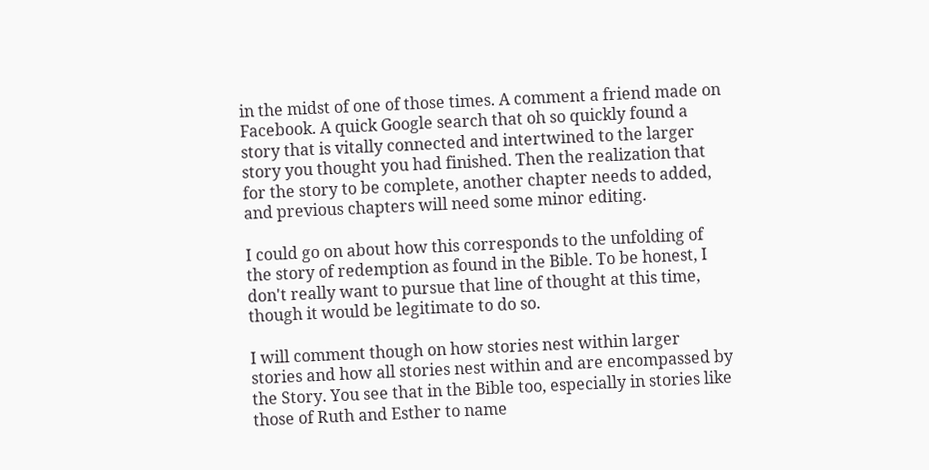in the midst of one of those times. A comment a friend made on Facebook. A quick Google search that oh so quickly found a story that is vitally connected and intertwined to the larger story you thought you had finished. Then the realization that for the story to be complete, another chapter needs to added, and previous chapters will need some minor editing.

I could go on about how this corresponds to the unfolding of the story of redemption as found in the Bible. To be honest, I don't really want to pursue that line of thought at this time, though it would be legitimate to do so.

I will comment though on how stories nest within larger stories and how all stories nest within and are encompassed by the Story. You see that in the Bible too, especially in stories like those of Ruth and Esther to name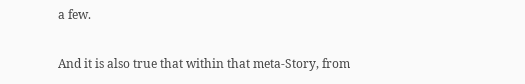a few.

And it is also true that within that meta-Story, from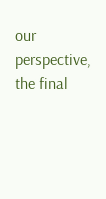our perspective, the final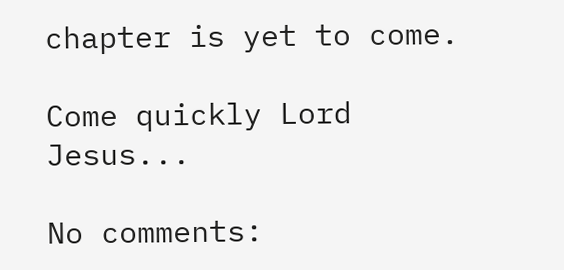chapter is yet to come.

Come quickly Lord Jesus...

No comments: